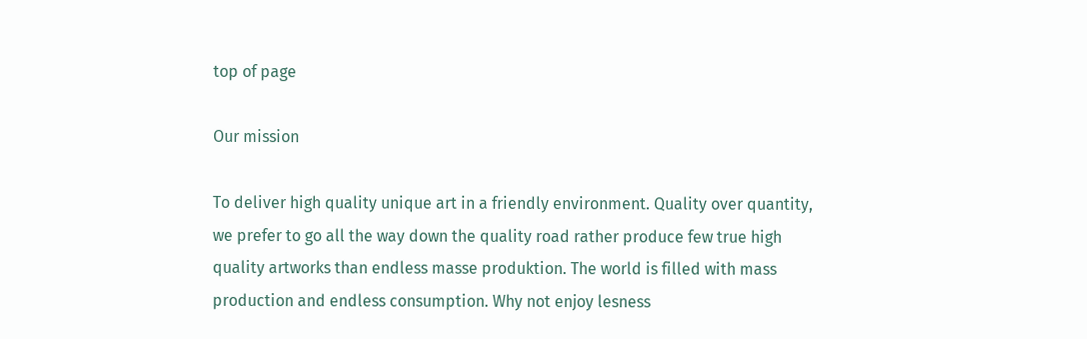top of page

Our mission

To deliver high quality unique art in a friendly environment. Quality over quantity, we prefer to go all the way down the quality road rather produce few true high quality artworks than endless masse produktion. The world is filled with mass production and endless consumption. Why not enjoy lesness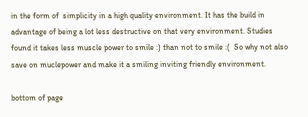in the form of  simplicity in a high quality environment. It has the build in advantage of being a lot less destructive on that very environment. Studies found it takes less muscle power to smile :) than not to smile :(  So why not also save on muclepower and make it a smiling inviting friendly environment.

bottom of page